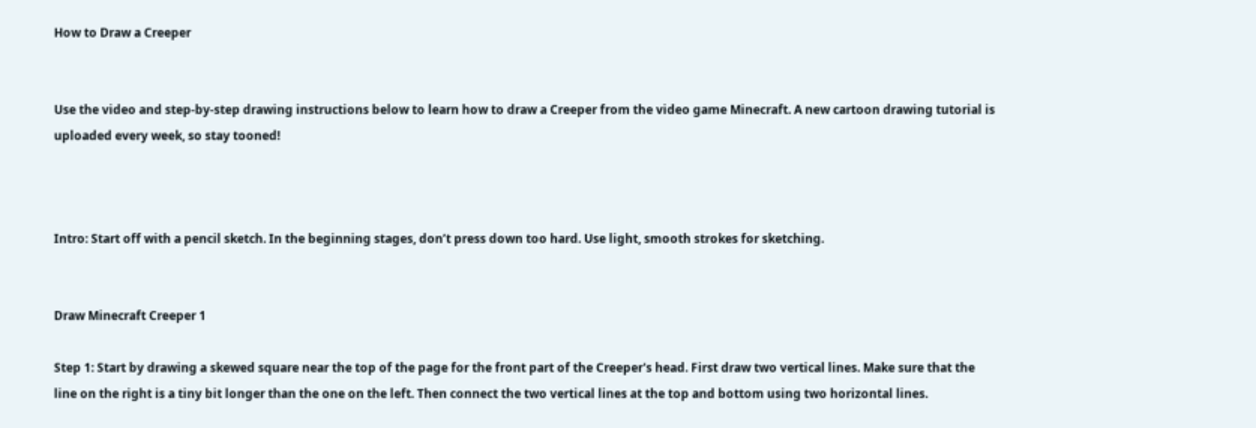How to Draw a Creeper


Use the video and step-by-step drawing instructions below to learn how to draw a Creeper from the video game Minecraft. A new cartoon drawing tutorial is uploaded every week, so stay tooned!



Intro: Start off with a pencil sketch. In the beginning stages, don’t press down too hard. Use light, smooth strokes for sketching.


Draw Minecraft Creeper 1

Step 1: Start by drawing a skewed square near the top of the page for the front part of the Creeper's head. First draw two vertical lines. Make sure that the line on the right is a tiny bit longer than the one on the left. Then connect the two vertical lines at the top and bottom using two horizontal lines.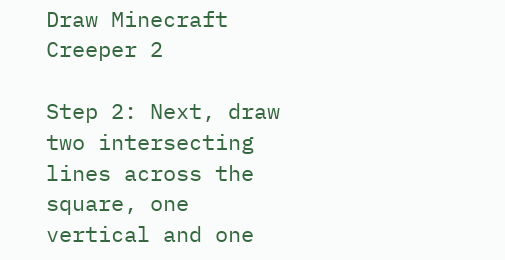Draw Minecraft Creeper 2

Step 2: Next, draw two intersecting lines across the square, one vertical and one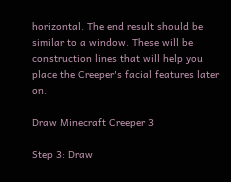horizontal. The end result should be similar to a window. These will be construction lines that will help you place the Creeper's facial features later on.

Draw Minecraft Creeper 3

Step 3: Draw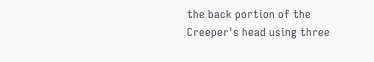the back portion of the Creeper's head using three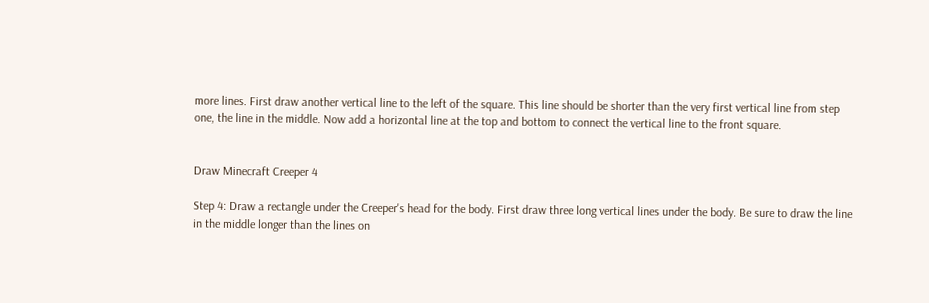more lines. First draw another vertical line to the left of the square. This line should be shorter than the very first vertical line from step one, the line in the middle. Now add a horizontal line at the top and bottom to connect the vertical line to the front square.


Draw Minecraft Creeper 4

Step 4: Draw a rectangle under the Creeper's head for the body. First draw three long vertical lines under the body. Be sure to draw the line in the middle longer than the lines on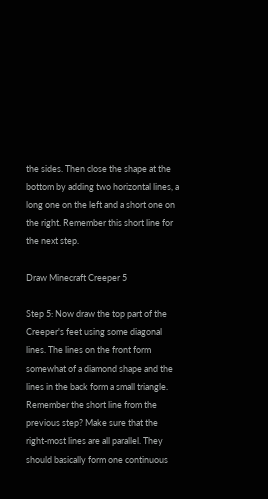the sides. Then close the shape at the bottom by adding two horizontal lines, a long one on the left and a short one on the right. Remember this short line for the next step.

Draw Minecraft Creeper 5

Step 5: Now draw the top part of the Creeper's feet using some diagonal lines. The lines on the front form somewhat of a diamond shape and the lines in the back form a small triangle. Remember the short line from the previous step? Make sure that the right-most lines are all parallel. They should basically form one continuous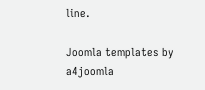line.

Joomla templates by a4joomla